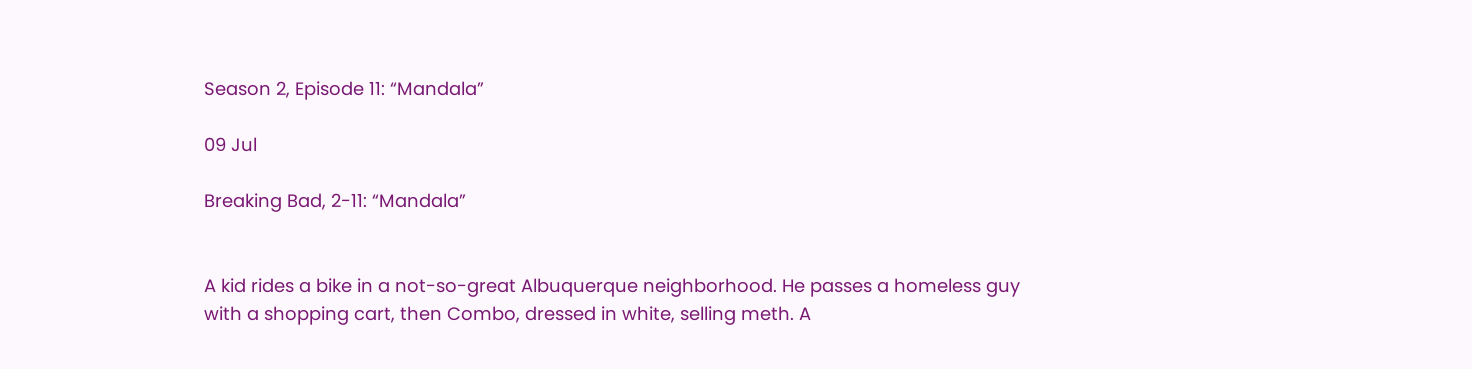Season 2, Episode 11: “Mandala”

09 Jul

Breaking Bad, 2-11: “Mandala”


A kid rides a bike in a not-so-great Albuquerque neighborhood. He passes a homeless guy with a shopping cart, then Combo, dressed in white, selling meth. A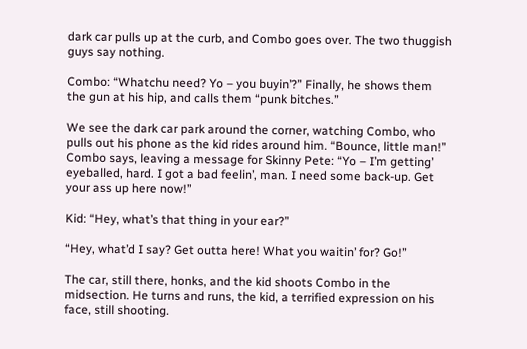dark car pulls up at the curb, and Combo goes over. The two thuggish guys say nothing.

Combo: “Whatchu need? Yo – you buyin’?” Finally, he shows them the gun at his hip, and calls them “punk bitches.”

We see the dark car park around the corner, watching Combo, who pulls out his phone as the kid rides around him. “Bounce, little man!” Combo says, leaving a message for Skinny Pete: “Yo – I’m getting’ eyeballed, hard. I got a bad feelin’, man. I need some back-up. Get your ass up here now!”

Kid: “Hey, what’s that thing in your ear?”

“Hey, what’d I say? Get outta here! What you waitin’ for? Go!”

The car, still there, honks, and the kid shoots Combo in the midsection. He turns and runs, the kid, a terrified expression on his face, still shooting.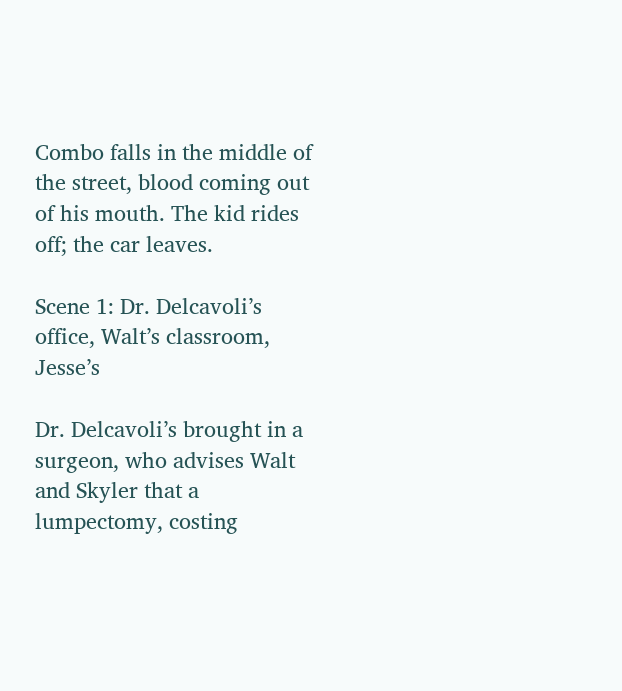Combo falls in the middle of the street, blood coming out of his mouth. The kid rides off; the car leaves.

Scene 1: Dr. Delcavoli’s office, Walt’s classroom, Jesse’s

Dr. Delcavoli’s brought in a surgeon, who advises Walt and Skyler that a lumpectomy, costing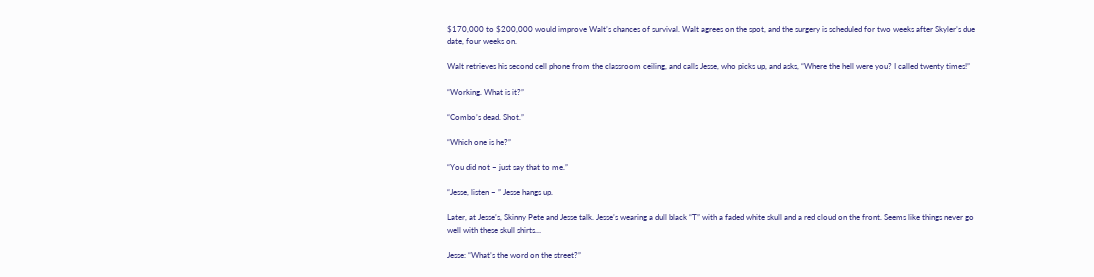$170,000 to $200,000 would improve Walt’s chances of survival. Walt agrees on the spot, and the surgery is scheduled for two weeks after Skyler’s due date, four weeks on.

Walt retrieves his second cell phone from the classroom ceiling, and calls Jesse, who picks up, and asks, “Where the hell were you? I called twenty times!”

“Working. What is it?”

“Combo’s dead. Shot.”

“Which one is he?”

“You did not – just say that to me.”

“Jesse, listen – ” Jesse hangs up.

Later, at Jesse’s, Skinny Pete and Jesse talk. Jesse’s wearing a dull black “T” with a faded white skull and a red cloud on the front. Seems like things never go well with these skull shirts…

Jesse: “What’s the word on the street?”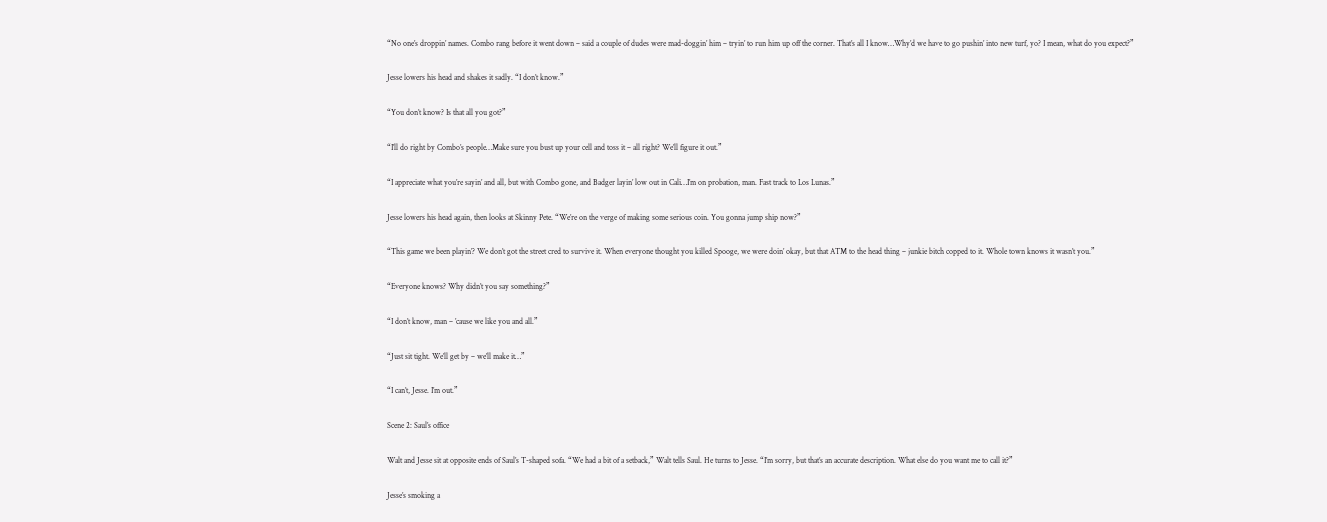“No one’s droppin’ names. Combo rang before it went down – said a couple of dudes were mad-doggin’ him – tryin’ to run him up off the corner. That’s all I know…Why’d we have to go pushin’ into new turf, yo? I mean, what do you expect?”

Jesse lowers his head and shakes it sadly. “I don’t know.”

“You don’t know? Is that all you got?”

“I’ll do right by Combo’s people…Make sure you bust up your cell and toss it – all right? We’ll figure it out.”

“I appreciate what you’re sayin’ and all, but with Combo gone, and Badger layin’ low out in Cali…I’m on probation, man. Fast track to Los Lunas.”

Jesse lowers his head again, then looks at Skinny Pete. “We’re on the verge of making some serious coin. You gonna jump ship now?”

“This game we been playin’? We don’t got the street cred to survive it. When everyone thought you killed Spooge, we were doin’ okay, but that ATM to the head thing – junkie bitch copped to it. Whole town knows it wasn’t you.”

“Everyone knows? Why didn’t you say something?”

“I don’t know, man – ’cause we like you and all.”

“Just sit tight. We’ll get by – we’ll make it…”

“I can’t, Jesse. I’m out.”

Scene 2: Saul’s office

Walt and Jesse sit at opposite ends of Saul’s T-shaped sofa. “We had a bit of a setback,” Walt tells Saul. He turns to Jesse. “I’m sorry, but that’s an accurate description. What else do you want me to call it?”

Jesse’s smoking a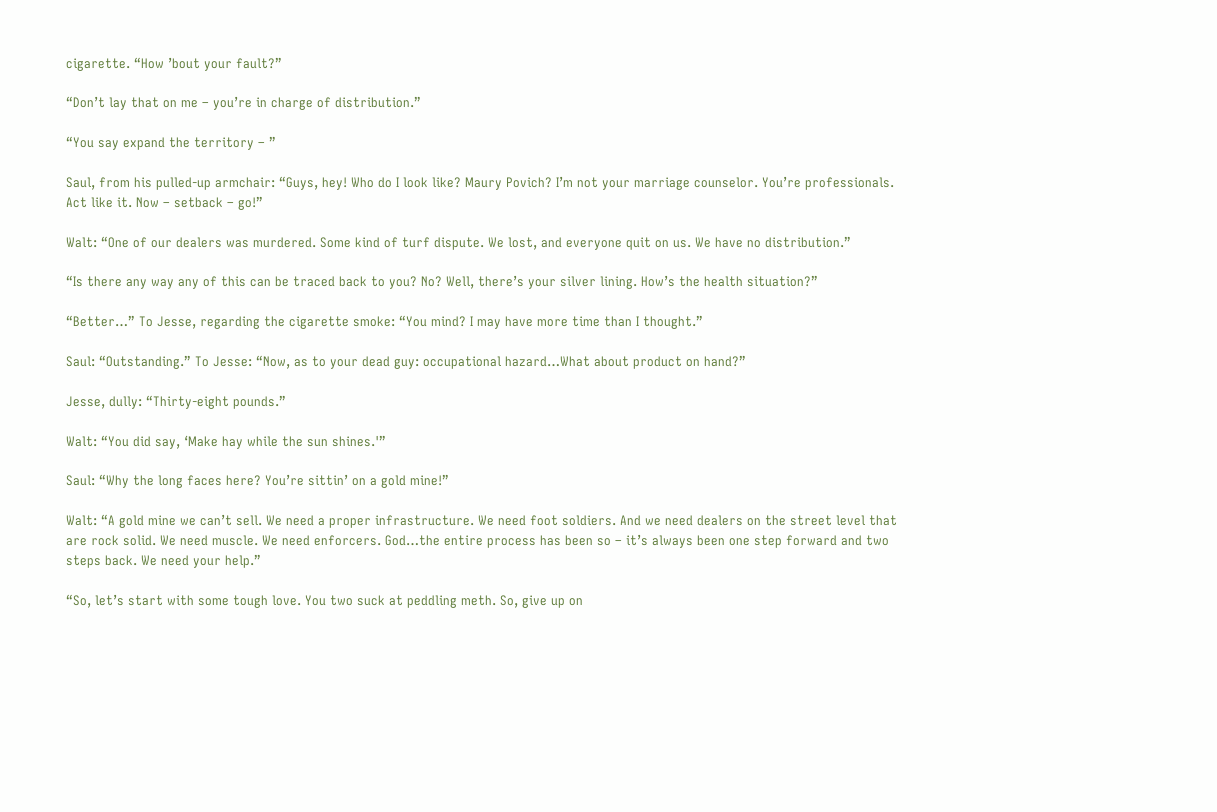cigarette. “How ’bout your fault?”

“Don’t lay that on me – you’re in charge of distribution.”

“You say expand the territory – ”

Saul, from his pulled-up armchair: “Guys, hey! Who do I look like? Maury Povich? I’m not your marriage counselor. You’re professionals. Act like it. Now – setback – go!”

Walt: “One of our dealers was murdered. Some kind of turf dispute. We lost, and everyone quit on us. We have no distribution.”

“Is there any way any of this can be traced back to you? No? Well, there’s your silver lining. How’s the health situation?”

“Better…” To Jesse, regarding the cigarette smoke: “You mind? I may have more time than I thought.”

Saul: “Outstanding.” To Jesse: “Now, as to your dead guy: occupational hazard…What about product on hand?”

Jesse, dully: “Thirty-eight pounds.”

Walt: “You did say, ‘Make hay while the sun shines.'”

Saul: “Why the long faces here? You’re sittin’ on a gold mine!”

Walt: “A gold mine we can’t sell. We need a proper infrastructure. We need foot soldiers. And we need dealers on the street level that are rock solid. We need muscle. We need enforcers. God…the entire process has been so – it’s always been one step forward and two steps back. We need your help.”

“So, let’s start with some tough love. You two suck at peddling meth. So, give up on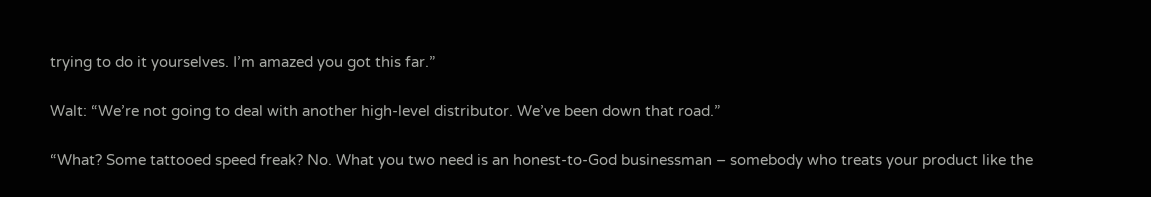trying to do it yourselves. I’m amazed you got this far.”

Walt: “We’re not going to deal with another high-level distributor. We’ve been down that road.”

“What? Some tattooed speed freak? No. What you two need is an honest-to-God businessman – somebody who treats your product like the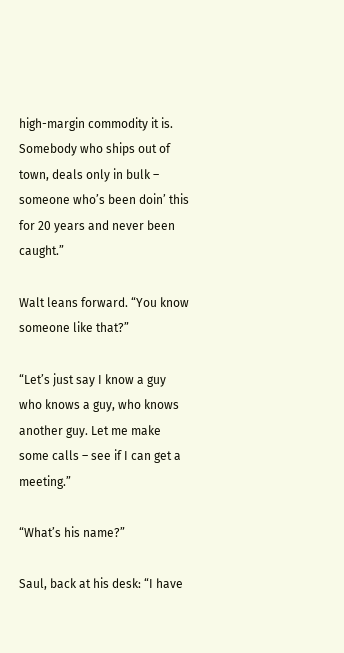high-margin commodity it is. Somebody who ships out of town, deals only in bulk – someone who’s been doin’ this for 20 years and never been caught.”

Walt leans forward. “You know someone like that?”

“Let’s just say I know a guy who knows a guy, who knows another guy. Let me make some calls – see if I can get a meeting.”

“What’s his name?”

Saul, back at his desk: “I have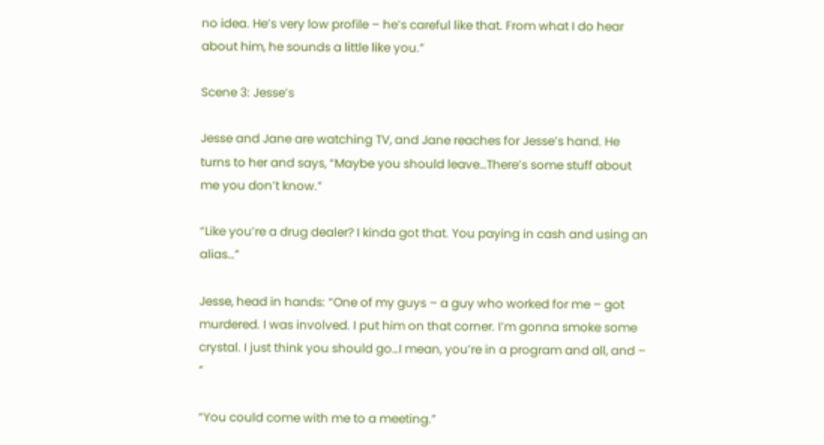no idea. He’s very low profile – he’s careful like that. From what I do hear about him, he sounds a little like you.”

Scene 3: Jesse’s

Jesse and Jane are watching TV, and Jane reaches for Jesse’s hand. He turns to her and says, “Maybe you should leave…There’s some stuff about me you don’t know.”

“Like you’re a drug dealer? I kinda got that. You paying in cash and using an alias…”

Jesse, head in hands: “One of my guys – a guy who worked for me – got murdered. I was involved. I put him on that corner. I’m gonna smoke some crystal. I just think you should go…I mean, you’re in a program and all, and – ”

“You could come with me to a meeting.”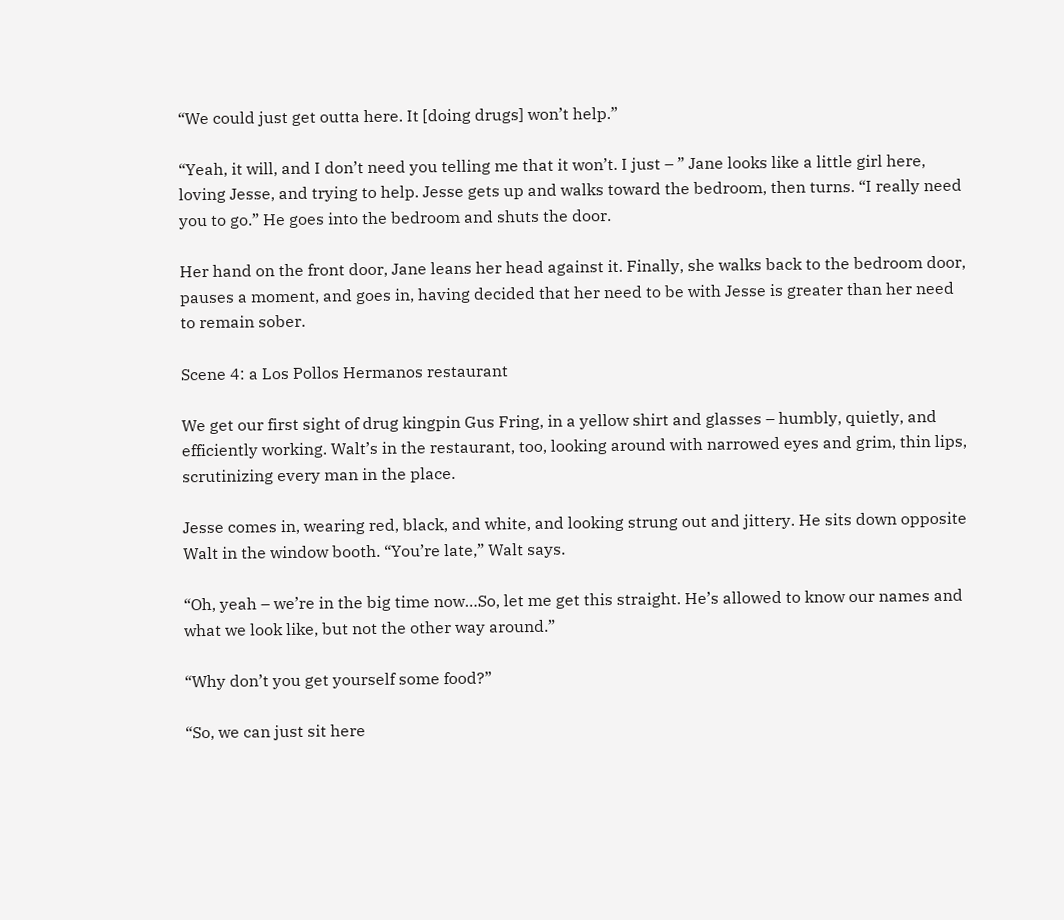“We could just get outta here. It [doing drugs] won’t help.”

“Yeah, it will, and I don’t need you telling me that it won’t. I just – ” Jane looks like a little girl here, loving Jesse, and trying to help. Jesse gets up and walks toward the bedroom, then turns. “I really need you to go.” He goes into the bedroom and shuts the door.

Her hand on the front door, Jane leans her head against it. Finally, she walks back to the bedroom door, pauses a moment, and goes in, having decided that her need to be with Jesse is greater than her need to remain sober.

Scene 4: a Los Pollos Hermanos restaurant

We get our first sight of drug kingpin Gus Fring, in a yellow shirt and glasses – humbly, quietly, and efficiently working. Walt’s in the restaurant, too, looking around with narrowed eyes and grim, thin lips, scrutinizing every man in the place.

Jesse comes in, wearing red, black, and white, and looking strung out and jittery. He sits down opposite Walt in the window booth. “You’re late,” Walt says.

“Oh, yeah – we’re in the big time now…So, let me get this straight. He’s allowed to know our names and what we look like, but not the other way around.”

“Why don’t you get yourself some food?”

“So, we can just sit here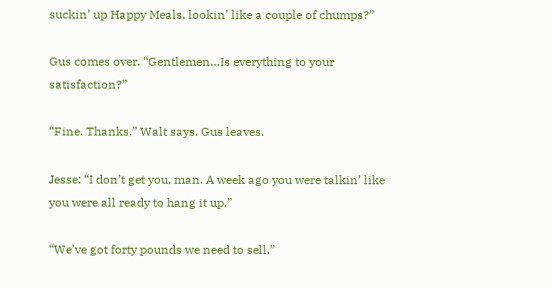suckin’ up Happy Meals, lookin’ like a couple of chumps?”

Gus comes over. “Gentlemen…Is everything to your satisfaction?”

“Fine. Thanks,” Walt says. Gus leaves.

Jesse: “I don’t get you, man. A week ago you were talkin’ like you were all ready to hang it up.”

“We’ve got forty pounds we need to sell.”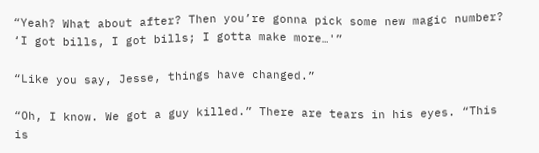“Yeah? What about after? Then you’re gonna pick some new magic number? ‘I got bills, I got bills; I gotta make more…'”

“Like you say, Jesse, things have changed.”

“Oh, I know. We got a guy killed.” There are tears in his eyes. “This is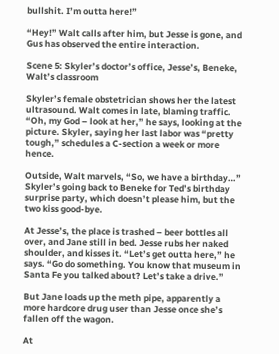bullshit. I’m outta here!”

“Hey!” Walt calls after him, but Jesse is gone, and Gus has observed the entire interaction.

Scene 5: Skyler’s doctor’s office, Jesse’s, Beneke, Walt’s classroom

Skyler’s female obstetrician shows her the latest ultrasound. Walt comes in late, blaming traffic. “Oh, my God – look at her,” he says, looking at the picture. Skyler, saying her last labor was “pretty tough,” schedules a C-section a week or more hence.

Outside, Walt marvels, “So, we have a birthday…” Skyler’s going back to Beneke for Ted’s birthday surprise party, which doesn’t please him, but the two kiss good-bye.

At Jesse’s, the place is trashed – beer bottles all over, and Jane still in bed. Jesse rubs her naked shoulder, and kisses it. “Let’s get outta here,” he says. “Go do something. You know that museum in Santa Fe you talked about? Let’s take a drive.”

But Jane loads up the meth pipe, apparently a more hardcore drug user than Jesse once she’s fallen off the wagon.

At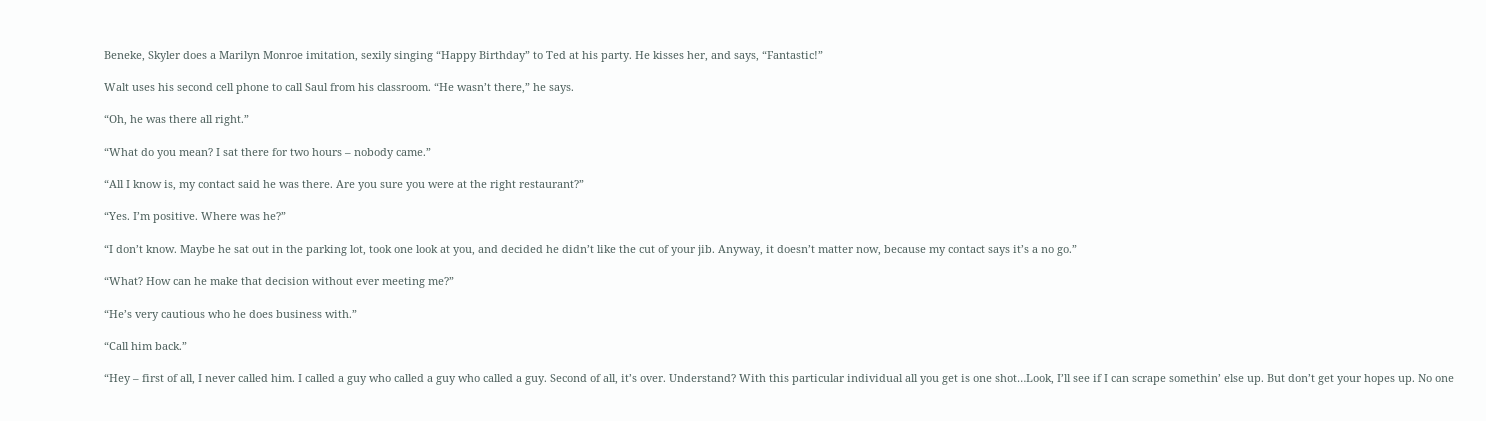Beneke, Skyler does a Marilyn Monroe imitation, sexily singing “Happy Birthday” to Ted at his party. He kisses her, and says, “Fantastic!”

Walt uses his second cell phone to call Saul from his classroom. “He wasn’t there,” he says.

“Oh, he was there all right.”

“What do you mean? I sat there for two hours – nobody came.”

“All I know is, my contact said he was there. Are you sure you were at the right restaurant?”

“Yes. I’m positive. Where was he?”

“I don’t know. Maybe he sat out in the parking lot, took one look at you, and decided he didn’t like the cut of your jib. Anyway, it doesn’t matter now, because my contact says it’s a no go.”

“What? How can he make that decision without ever meeting me?”

“He’s very cautious who he does business with.”

“Call him back.”

“Hey – first of all, I never called him. I called a guy who called a guy who called a guy. Second of all, it’s over. Understand? With this particular individual all you get is one shot…Look, I’ll see if I can scrape somethin’ else up. But don’t get your hopes up. No one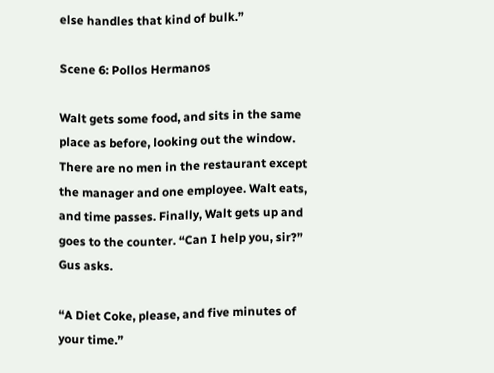else handles that kind of bulk.”

Scene 6: Pollos Hermanos

Walt gets some food, and sits in the same place as before, looking out the window. There are no men in the restaurant except the manager and one employee. Walt eats, and time passes. Finally, Walt gets up and goes to the counter. “Can I help you, sir?” Gus asks.

“A Diet Coke, please, and five minutes of your time.”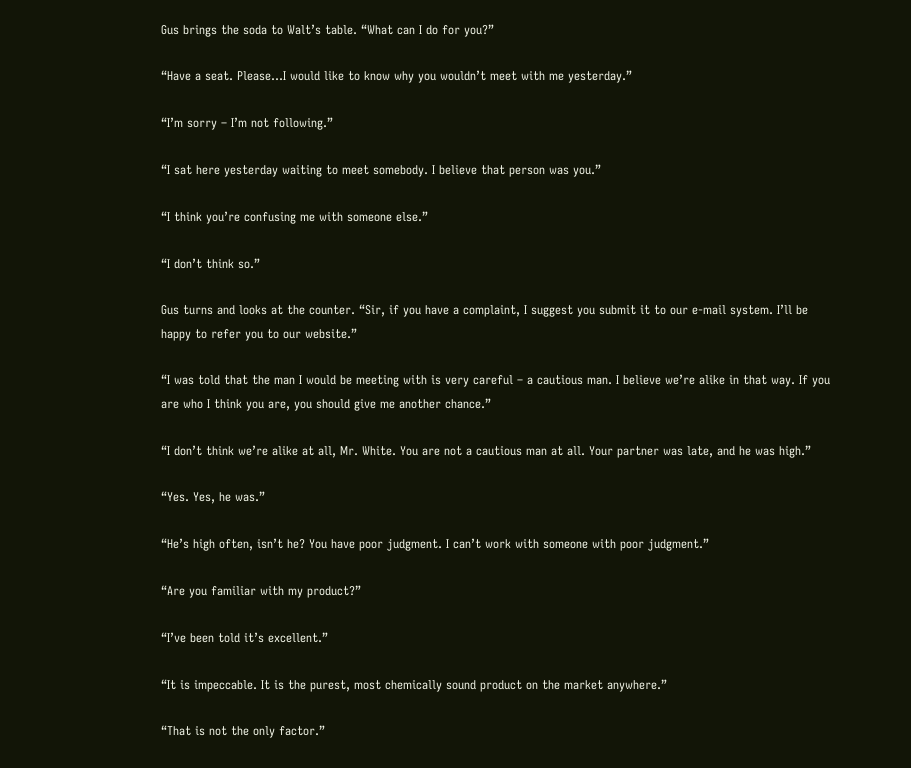Gus brings the soda to Walt’s table. “What can I do for you?”

“Have a seat. Please…I would like to know why you wouldn’t meet with me yesterday.”

“I’m sorry – I’m not following.”

“I sat here yesterday waiting to meet somebody. I believe that person was you.”

“I think you’re confusing me with someone else.”

“I don’t think so.”

Gus turns and looks at the counter. “Sir, if you have a complaint, I suggest you submit it to our e-mail system. I’ll be happy to refer you to our website.”

“I was told that the man I would be meeting with is very careful – a cautious man. I believe we’re alike in that way. If you are who I think you are, you should give me another chance.”

“I don’t think we’re alike at all, Mr. White. You are not a cautious man at all. Your partner was late, and he was high.”

“Yes. Yes, he was.”

“He’s high often, isn’t he? You have poor judgment. I can’t work with someone with poor judgment.”

“Are you familiar with my product?”

“I’ve been told it’s excellent.”

“It is impeccable. It is the purest, most chemically sound product on the market anywhere.”

“That is not the only factor.”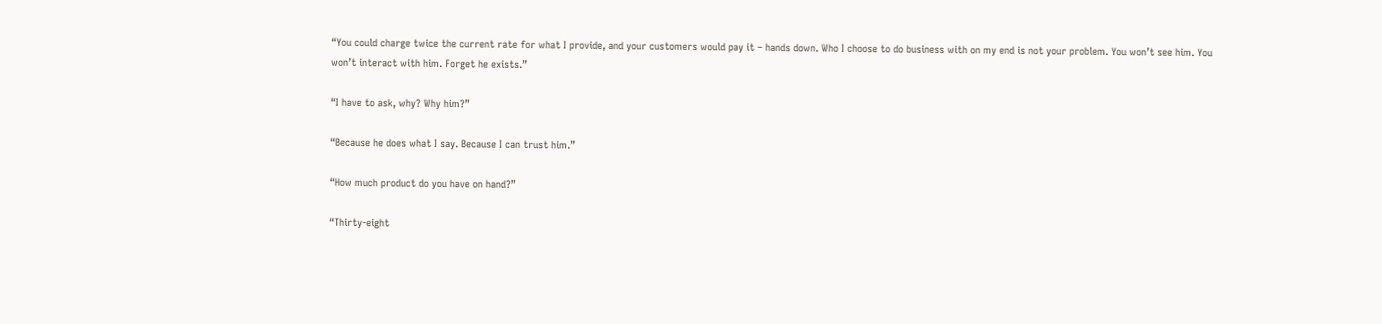“You could charge twice the current rate for what I provide, and your customers would pay it – hands down. Who I choose to do business with on my end is not your problem. You won’t see him. You won’t interact with him. Forget he exists.”

“I have to ask, why? Why him?”

“Because he does what I say. Because I can trust him.”

“How much product do you have on hand?”

“Thirty-eight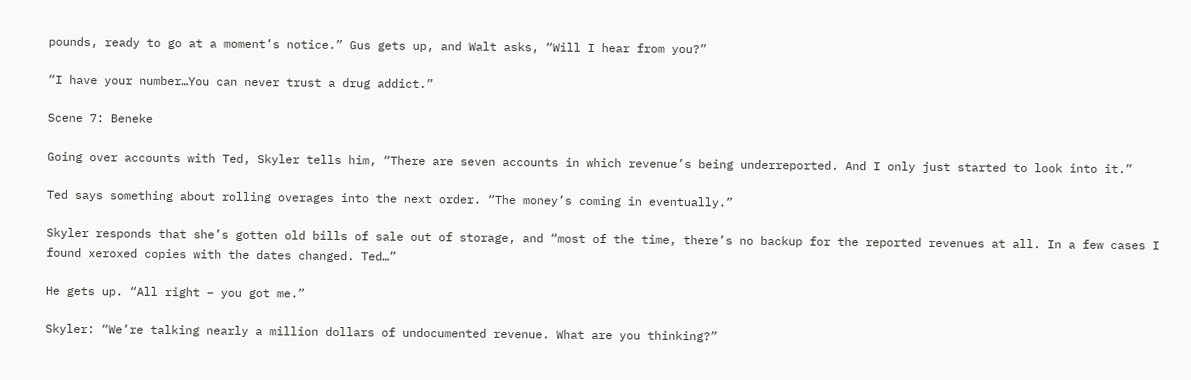pounds, ready to go at a moment’s notice.” Gus gets up, and Walt asks, “Will I hear from you?”

“I have your number…You can never trust a drug addict.”

Scene 7: Beneke

Going over accounts with Ted, Skyler tells him, “There are seven accounts in which revenue’s being underreported. And I only just started to look into it.”

Ted says something about rolling overages into the next order. “The money’s coming in eventually.”

Skyler responds that she’s gotten old bills of sale out of storage, and “most of the time, there’s no backup for the reported revenues at all. In a few cases I found xeroxed copies with the dates changed. Ted…”

He gets up. “All right – you got me.”

Skyler: “We’re talking nearly a million dollars of undocumented revenue. What are you thinking?”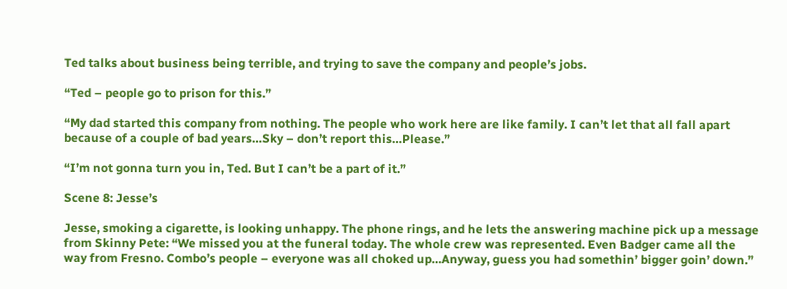Ted talks about business being terrible, and trying to save the company and people’s jobs.

“Ted – people go to prison for this.”

“My dad started this company from nothing. The people who work here are like family. I can’t let that all fall apart because of a couple of bad years…Sky – don’t report this…Please.”

“I’m not gonna turn you in, Ted. But I can’t be a part of it.”

Scene 8: Jesse’s

Jesse, smoking a cigarette, is looking unhappy. The phone rings, and he lets the answering machine pick up a message from Skinny Pete: “We missed you at the funeral today. The whole crew was represented. Even Badger came all the way from Fresno. Combo’s people – everyone was all choked up…Anyway, guess you had somethin’ bigger goin’ down.”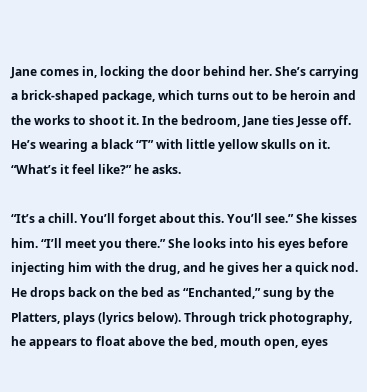Jane comes in, locking the door behind her. She’s carrying a brick-shaped package, which turns out to be heroin and the works to shoot it. In the bedroom, Jane ties Jesse off. He’s wearing a black “T” with little yellow skulls on it. “What’s it feel like?” he asks.

“It’s a chill. You’ll forget about this. You’ll see.” She kisses him. “I’ll meet you there.” She looks into his eyes before injecting him with the drug, and he gives her a quick nod. He drops back on the bed as “Enchanted,” sung by the Platters, plays (lyrics below). Through trick photography, he appears to float above the bed, mouth open, eyes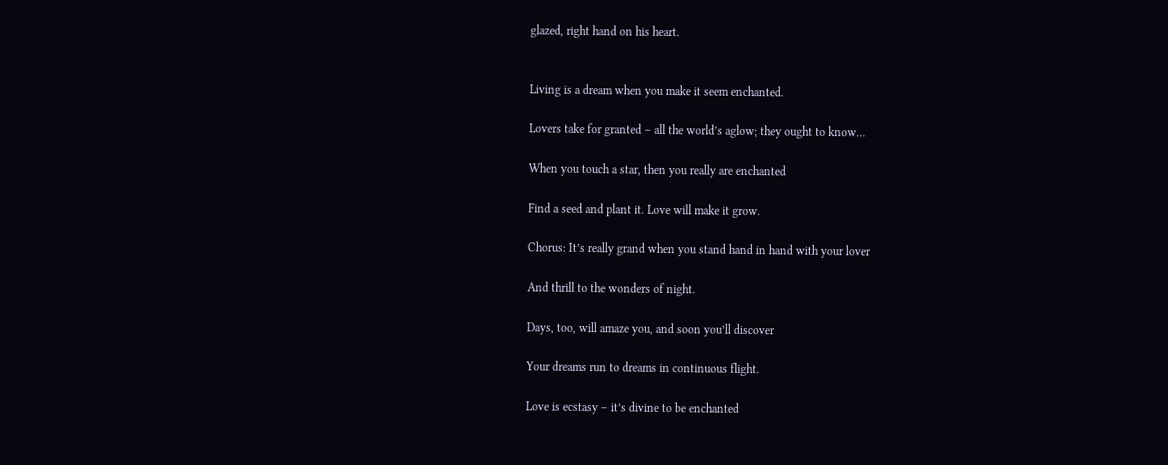glazed, right hand on his heart.


Living is a dream when you make it seem enchanted.

Lovers take for granted – all the world’s aglow; they ought to know…

When you touch a star, then you really are enchanted

Find a seed and plant it. Love will make it grow.

Chorus: It’s really grand when you stand hand in hand with your lover

And thrill to the wonders of night.

Days, too, will amaze you, and soon you’ll discover

Your dreams run to dreams in continuous flight.

Love is ecstasy – it’s divine to be enchanted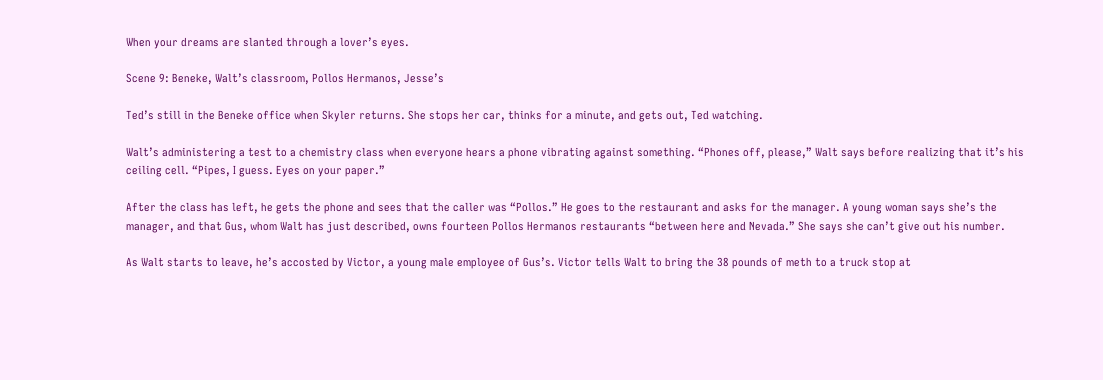When your dreams are slanted through a lover’s eyes.

Scene 9: Beneke, Walt’s classroom, Pollos Hermanos, Jesse’s

Ted’s still in the Beneke office when Skyler returns. She stops her car, thinks for a minute, and gets out, Ted watching.

Walt’s administering a test to a chemistry class when everyone hears a phone vibrating against something. “Phones off, please,” Walt says before realizing that it’s his ceiling cell. “Pipes, I guess. Eyes on your paper.”

After the class has left, he gets the phone and sees that the caller was “Pollos.” He goes to the restaurant and asks for the manager. A young woman says she’s the manager, and that Gus, whom Walt has just described, owns fourteen Pollos Hermanos restaurants “between here and Nevada.” She says she can’t give out his number.

As Walt starts to leave, he’s accosted by Victor, a young male employee of Gus’s. Victor tells Walt to bring the 38 pounds of meth to a truck stop at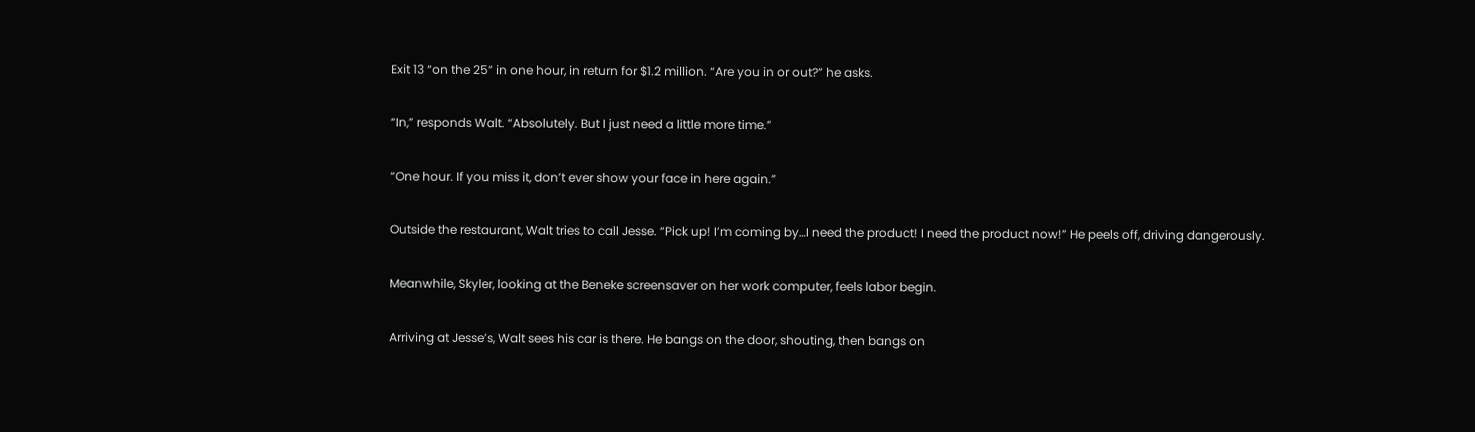Exit 13 “on the 25” in one hour, in return for $1.2 million. “Are you in or out?” he asks.

“In,” responds Walt. “Absolutely. But I just need a little more time.”

“One hour. If you miss it, don’t ever show your face in here again.”

Outside the restaurant, Walt tries to call Jesse. “Pick up! I’m coming by…I need the product! I need the product now!” He peels off, driving dangerously.

Meanwhile, Skyler, looking at the Beneke screensaver on her work computer, feels labor begin.

Arriving at Jesse’s, Walt sees his car is there. He bangs on the door, shouting, then bangs on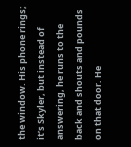the window. His phone rings; it’s Skyler, but instead of answering, he runs to the back and shouts and pounds on that door. He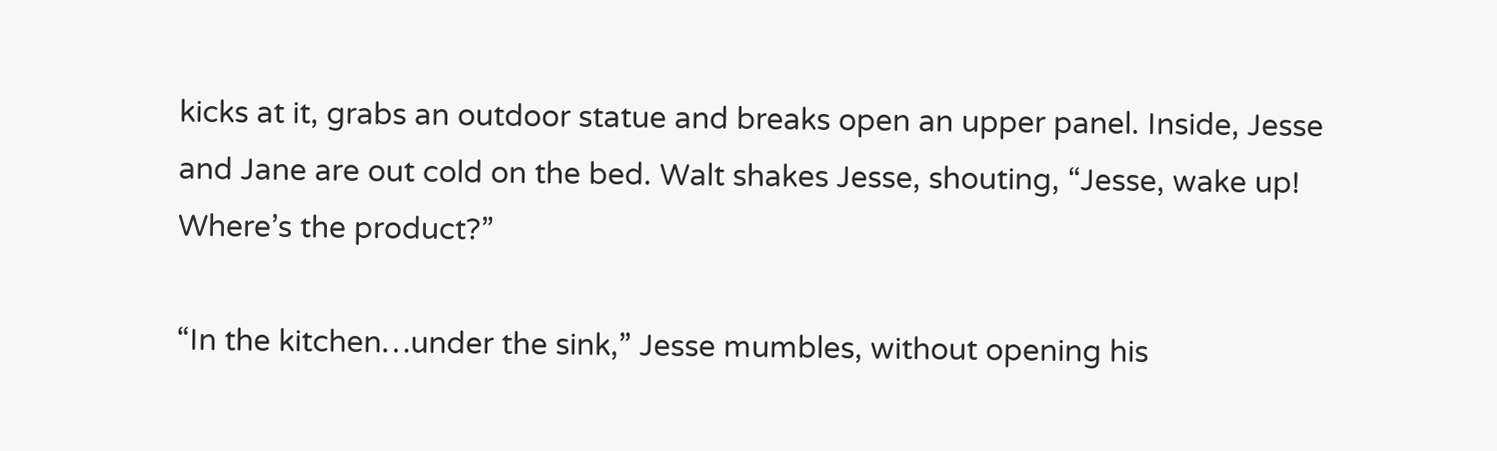kicks at it, grabs an outdoor statue and breaks open an upper panel. Inside, Jesse and Jane are out cold on the bed. Walt shakes Jesse, shouting, “Jesse, wake up! Where’s the product?”

“In the kitchen…under the sink,” Jesse mumbles, without opening his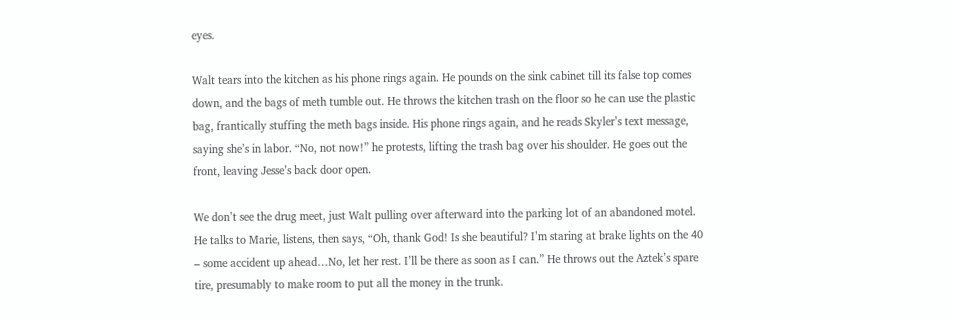eyes.

Walt tears into the kitchen as his phone rings again. He pounds on the sink cabinet till its false top comes down, and the bags of meth tumble out. He throws the kitchen trash on the floor so he can use the plastic bag, frantically stuffing the meth bags inside. His phone rings again, and he reads Skyler’s text message, saying she’s in labor. “No, not now!” he protests, lifting the trash bag over his shoulder. He goes out the front, leaving Jesse’s back door open.

We don’t see the drug meet, just Walt pulling over afterward into the parking lot of an abandoned motel. He talks to Marie, listens, then says, “Oh, thank God! Is she beautiful? I’m staring at brake lights on the 40 – some accident up ahead…No, let her rest. I’ll be there as soon as I can.” He throws out the Aztek’s spare tire, presumably to make room to put all the money in the trunk.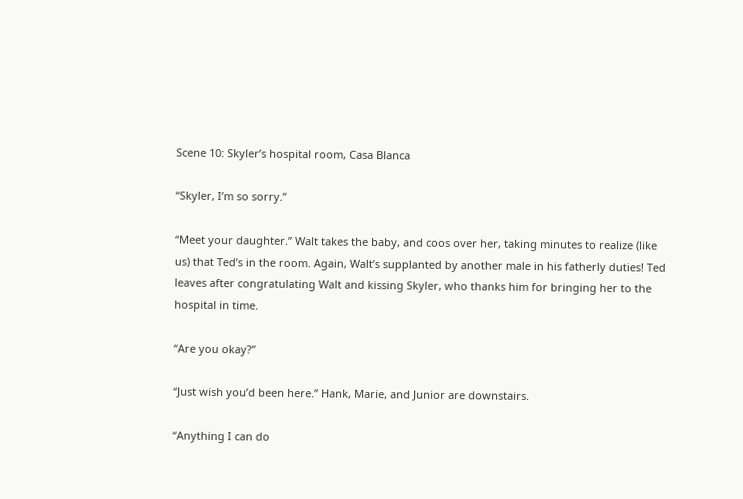Scene 10: Skyler’s hospital room, Casa Blanca

“Skyler, I’m so sorry.”

“Meet your daughter.” Walt takes the baby, and coos over her, taking minutes to realize (like us) that Ted’s in the room. Again, Walt’s supplanted by another male in his fatherly duties! Ted leaves after congratulating Walt and kissing Skyler, who thanks him for bringing her to the hospital in time.

“Are you okay?”

“Just wish you’d been here.” Hank, Marie, and Junior are downstairs.

“Anything I can do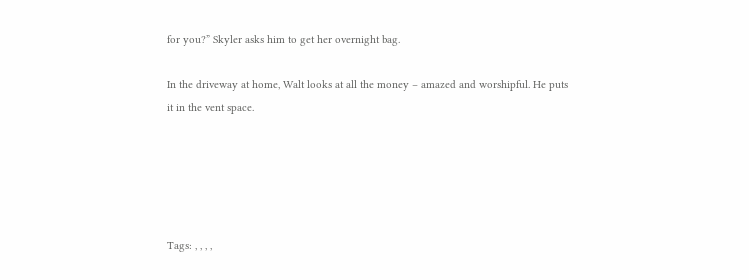for you?” Skyler asks him to get her overnight bag.

In the driveway at home, Walt looks at all the money – amazed and worshipful. He puts it in the vent space.





Tags: , , , ,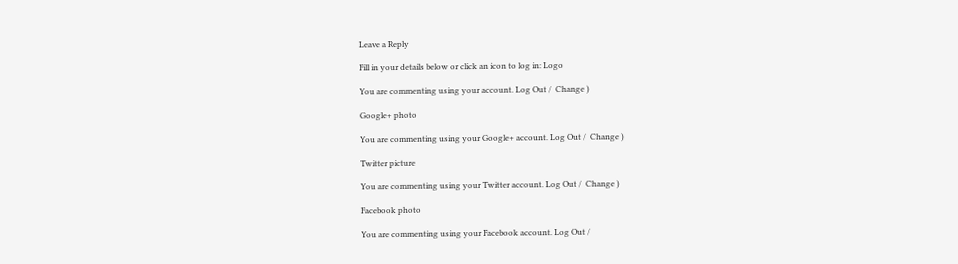Leave a Reply

Fill in your details below or click an icon to log in: Logo

You are commenting using your account. Log Out /  Change )

Google+ photo

You are commenting using your Google+ account. Log Out /  Change )

Twitter picture

You are commenting using your Twitter account. Log Out /  Change )

Facebook photo

You are commenting using your Facebook account. Log Out /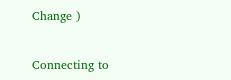Change )


Connecting to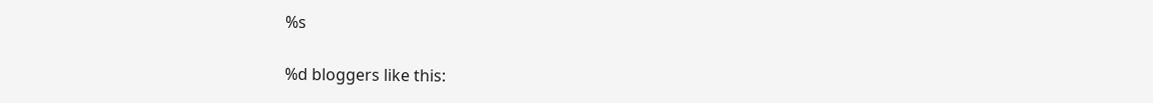%s

%d bloggers like this: